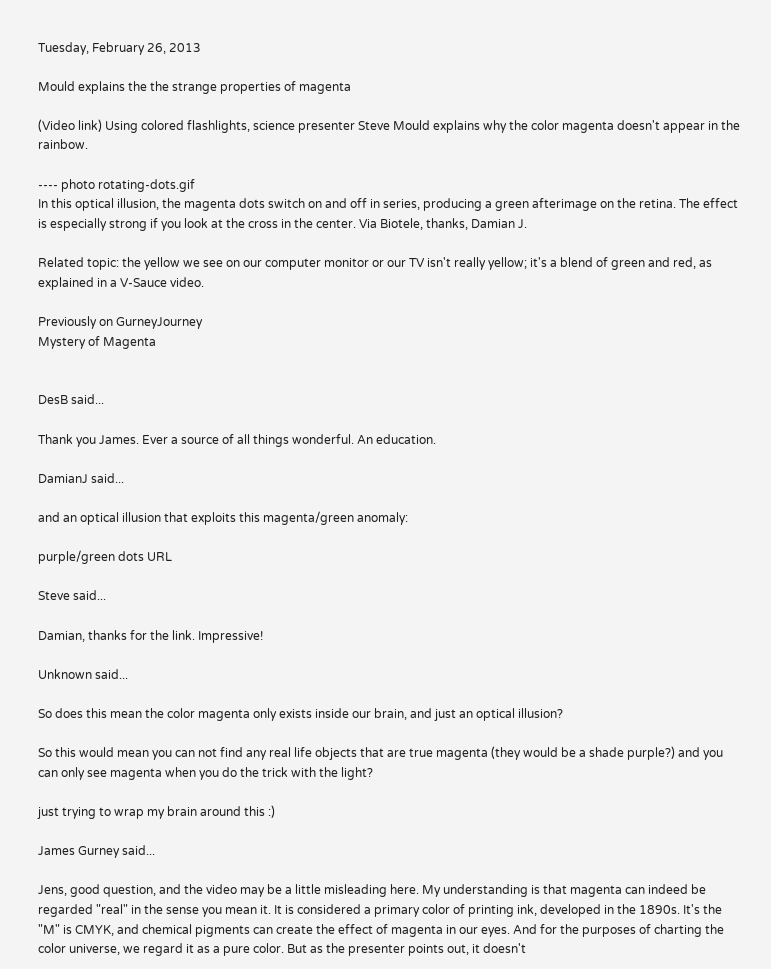Tuesday, February 26, 2013

Mould explains the the strange properties of magenta

(Video link) Using colored flashlights, science presenter Steve Mould explains why the color magenta doesn't appear in the rainbow.

---- photo rotating-dots.gif
In this optical illusion, the magenta dots switch on and off in series, producing a green afterimage on the retina. The effect is especially strong if you look at the cross in the center. Via Biotele, thanks, Damian J.

Related topic: the yellow we see on our computer monitor or our TV isn't really yellow; it's a blend of green and red, as explained in a V-Sauce video.

Previously on GurneyJourney
Mystery of Magenta


DesB said...

Thank you James. Ever a source of all things wonderful. An education.

DamianJ said...

and an optical illusion that exploits this magenta/green anomaly:

purple/green dots URL

Steve said...

Damian, thanks for the link. Impressive!

Unknown said...

So does this mean the color magenta only exists inside our brain, and just an optical illusion?

So this would mean you can not find any real life objects that are true magenta (they would be a shade purple?) and you can only see magenta when you do the trick with the light?

just trying to wrap my brain around this :)

James Gurney said...

Jens, good question, and the video may be a little misleading here. My understanding is that magenta can indeed be regarded "real" in the sense you mean it. It is considered a primary color of printing ink, developed in the 1890s. It's the "M" is CMYK, and chemical pigments can create the effect of magenta in our eyes. And for the purposes of charting the color universe, we regard it as a pure color. But as the presenter points out, it doesn't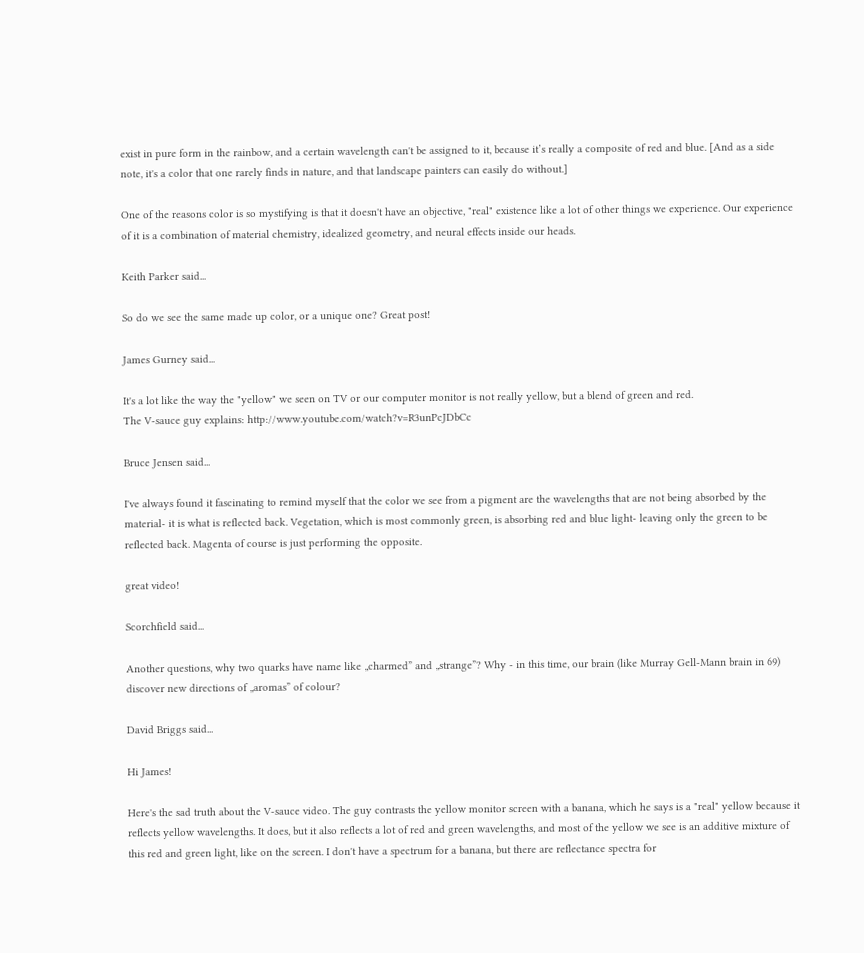exist in pure form in the rainbow, and a certain wavelength can't be assigned to it, because it’s really a composite of red and blue. [And as a side note, it's a color that one rarely finds in nature, and that landscape painters can easily do without.]

One of the reasons color is so mystifying is that it doesn't have an objective, "real" existence like a lot of other things we experience. Our experience of it is a combination of material chemistry, idealized geometry, and neural effects inside our heads.

Keith Parker said...

So do we see the same made up color, or a unique one? Great post!

James Gurney said...

It's a lot like the way the "yellow" we seen on TV or our computer monitor is not really yellow, but a blend of green and red.
The V-sauce guy explains: http://www.youtube.com/watch?v=R3unPcJDbCc

Bruce Jensen said...

I've always found it fascinating to remind myself that the color we see from a pigment are the wavelengths that are not being absorbed by the material- it is what is reflected back. Vegetation, which is most commonly green, is absorbing red and blue light- leaving only the green to be reflected back. Magenta of course is just performing the opposite.

great video!

Scorchfield said...

Another questions, why two quarks have name like „charmed” and „strange”? Why - in this time, our brain (like Murray Gell-Mann brain in 69) discover new directions of „aromas” of colour?

David Briggs said...

Hi James!

Here's the sad truth about the V-sauce video. The guy contrasts the yellow monitor screen with a banana, which he says is a "real" yellow because it reflects yellow wavelengths. It does, but it also reflects a lot of red and green wavelengths, and most of the yellow we see is an additive mixture of this red and green light, like on the screen. I don't have a spectrum for a banana, but there are reflectance spectra for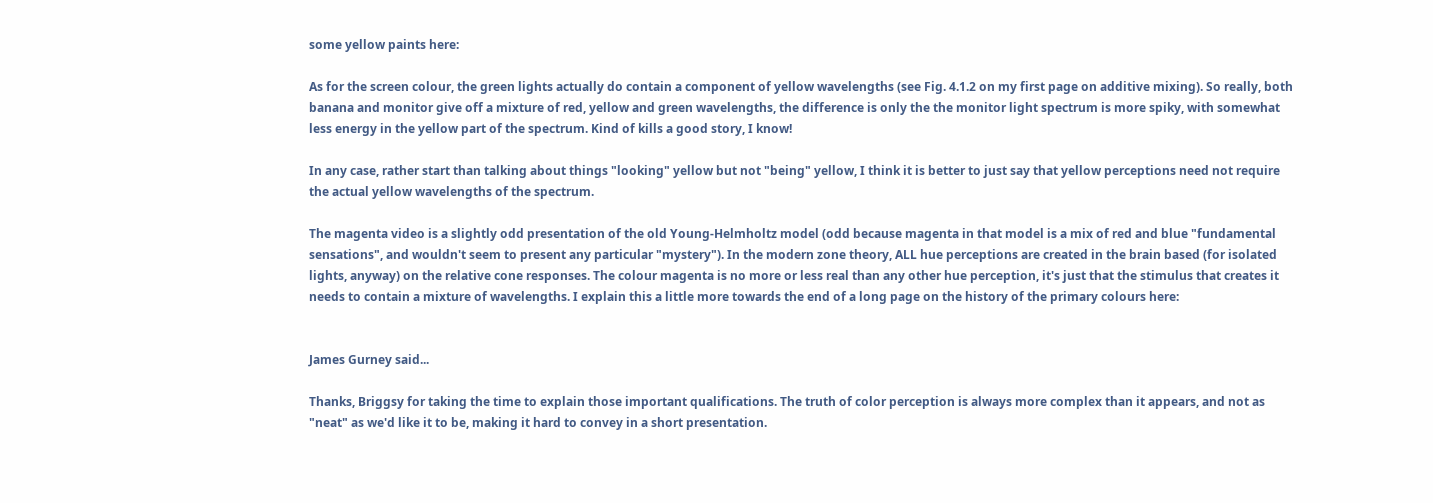some yellow paints here:

As for the screen colour, the green lights actually do contain a component of yellow wavelengths (see Fig. 4.1.2 on my first page on additive mixing). So really, both banana and monitor give off a mixture of red, yellow and green wavelengths, the difference is only the the monitor light spectrum is more spiky, with somewhat less energy in the yellow part of the spectrum. Kind of kills a good story, I know!

In any case, rather start than talking about things "looking" yellow but not "being" yellow, I think it is better to just say that yellow perceptions need not require the actual yellow wavelengths of the spectrum.

The magenta video is a slightly odd presentation of the old Young-Helmholtz model (odd because magenta in that model is a mix of red and blue "fundamental sensations", and wouldn't seem to present any particular "mystery"). In the modern zone theory, ALL hue perceptions are created in the brain based (for isolated lights, anyway) on the relative cone responses. The colour magenta is no more or less real than any other hue perception, it's just that the stimulus that creates it needs to contain a mixture of wavelengths. I explain this a little more towards the end of a long page on the history of the primary colours here:


James Gurney said...

Thanks, Briggsy for taking the time to explain those important qualifications. The truth of color perception is always more complex than it appears, and not as "neat" as we'd like it to be, making it hard to convey in a short presentation.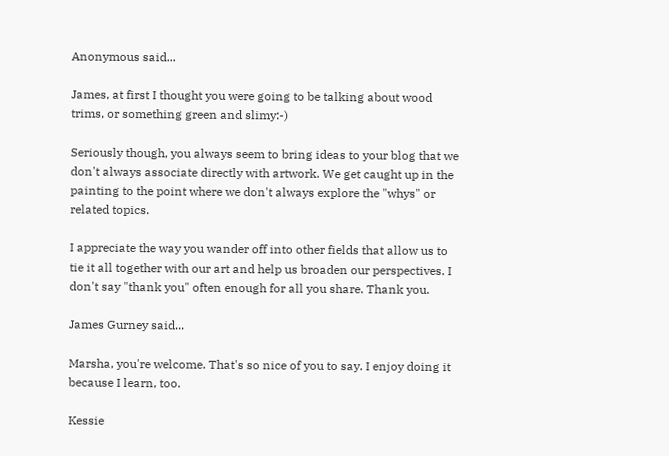Anonymous said...

James, at first I thought you were going to be talking about wood trims, or something green and slimy:-)

Seriously though, you always seem to bring ideas to your blog that we don't always associate directly with artwork. We get caught up in the painting to the point where we don't always explore the "whys" or related topics.

I appreciate the way you wander off into other fields that allow us to tie it all together with our art and help us broaden our perspectives. I don't say "thank you" often enough for all you share. Thank you.

James Gurney said...

Marsha, you're welcome. That's so nice of you to say. I enjoy doing it because I learn, too.

Kessie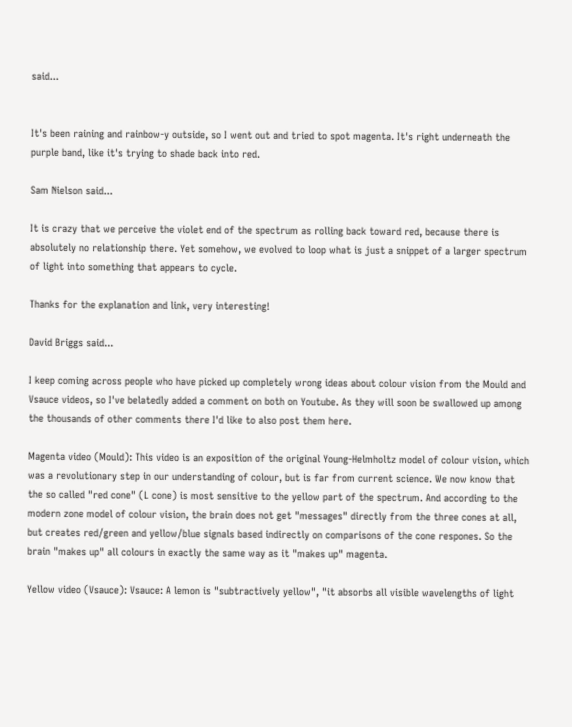said...


It's been raining and rainbow-y outside, so I went out and tried to spot magenta. It's right underneath the purple band, like it's trying to shade back into red.

Sam Nielson said...

It is crazy that we perceive the violet end of the spectrum as rolling back toward red, because there is absolutely no relationship there. Yet somehow, we evolved to loop what is just a snippet of a larger spectrum of light into something that appears to cycle.

Thanks for the explanation and link, very interesting!

David Briggs said...

I keep coming across people who have picked up completely wrong ideas about colour vision from the Mould and Vsauce videos, so I've belatedly added a comment on both on Youtube. As they will soon be swallowed up among the thousands of other comments there I'd like to also post them here.

Magenta video (Mould): This video is an exposition of the original Young-Helmholtz model of colour vision, which was a revolutionary step in our understanding of colour, but is far from current science. We now know that the so called "red cone" (L cone) is most sensitive to the yellow part of the spectrum. And according to the modern zone model of colour vision, the brain does not get "messages" directly from the three cones at all, but creates red/green and yellow/blue signals based indirectly on comparisons of the cone respones. So the brain "makes up" all colours in exactly the same way as it "makes up" magenta.

Yellow video (Vsauce): Vsauce: A lemon is "subtractively yellow", "it absorbs all visible wavelengths of light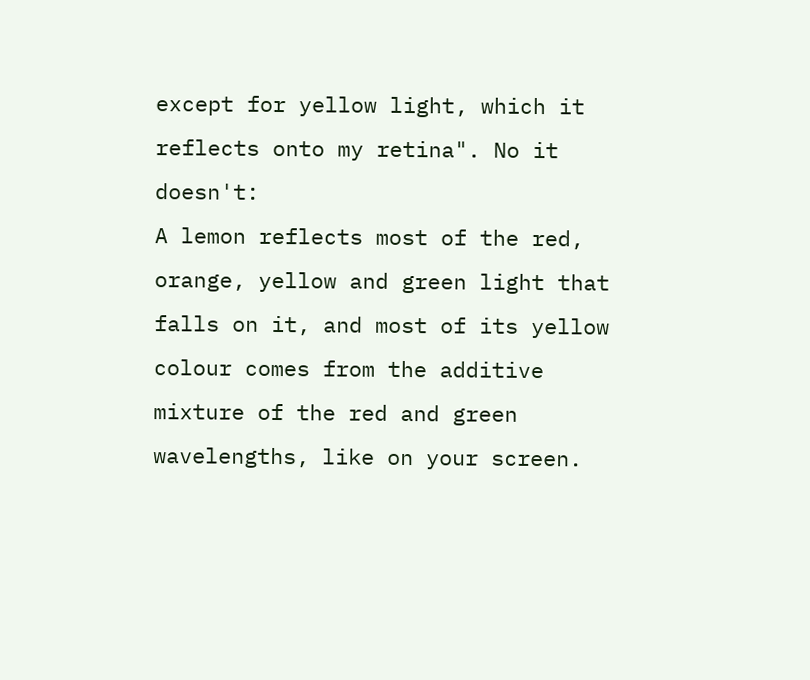except for yellow light, which it reflects onto my retina". No it doesn't:
A lemon reflects most of the red, orange, yellow and green light that falls on it, and most of its yellow colour comes from the additive mixture of the red and green wavelengths, like on your screen.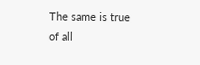The same is true of all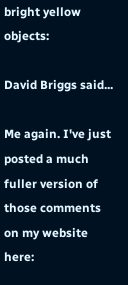bright yellow objects:

David Briggs said...

Me again. I've just posted a much fuller version of those comments on my website here: